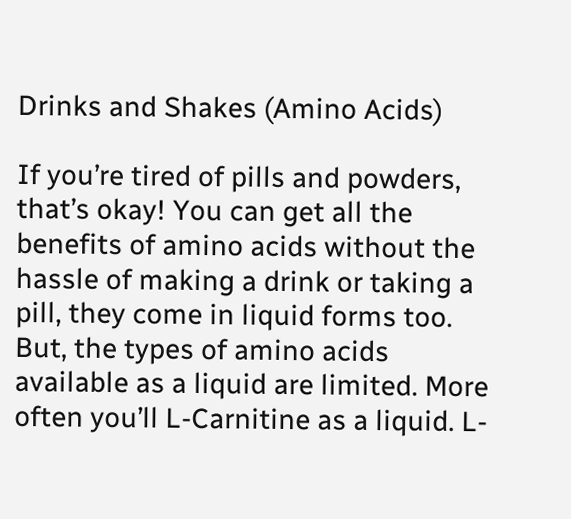Drinks and Shakes (Amino Acids)

If you’re tired of pills and powders, that’s okay! You can get all the benefits of amino acids without the hassle of making a drink or taking a pill, they come in liquid forms too. But, the types of amino acids available as a liquid are limited. More often you’ll L-Carnitine as a liquid. L-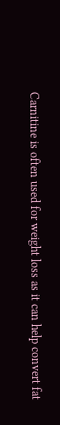Carnitine is often used for weight loss as it can help convert fat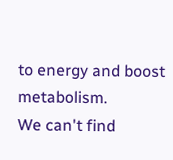to energy and boost metabolism.
We can't find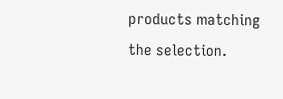products matching the selection.